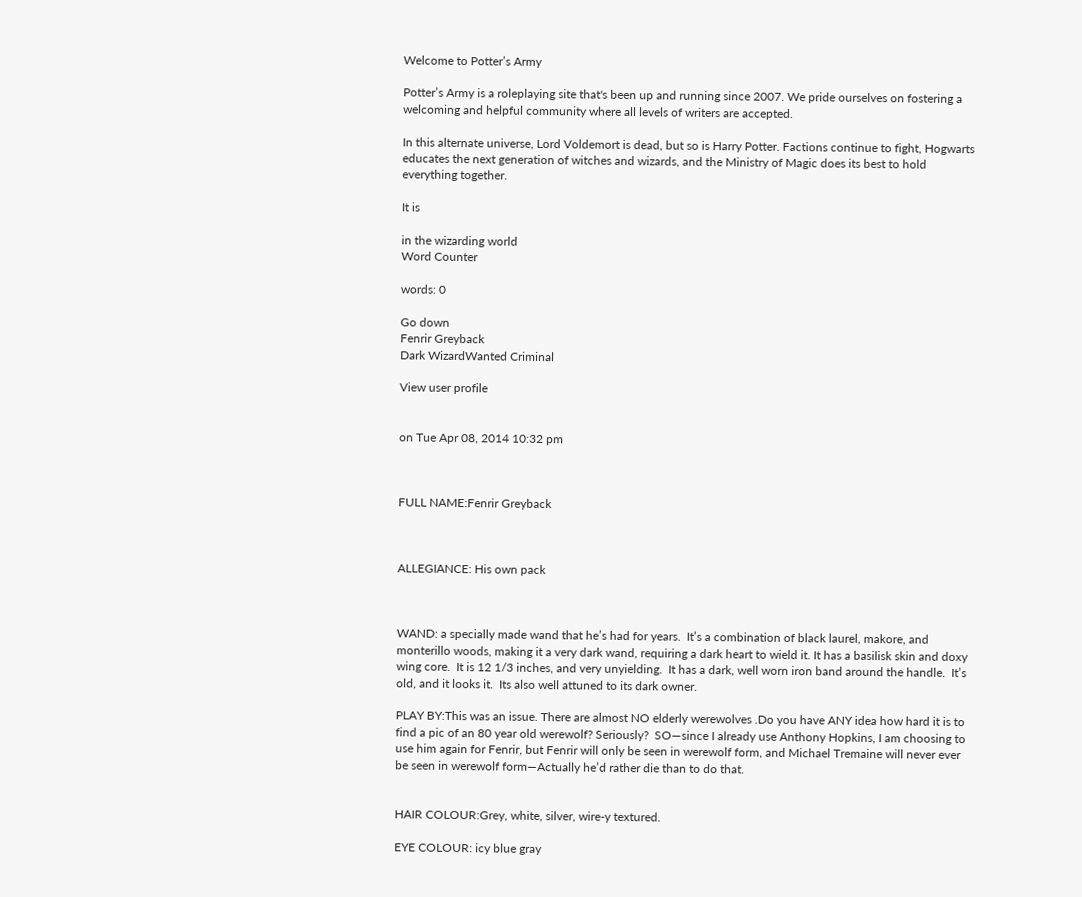Welcome to Potter’s Army

Potter’s Army is a roleplaying site that's been up and running since 2007. We pride ourselves on fostering a welcoming and helpful community where all levels of writers are accepted.

In this alternate universe, Lord Voldemort is dead, but so is Harry Potter. Factions continue to fight, Hogwarts educates the next generation of witches and wizards, and the Ministry of Magic does its best to hold everything together.

It is

in the wizarding world
Word Counter

words: 0

Go down
Fenrir Greyback
Dark WizardWanted Criminal

View user profile


on Tue Apr 08, 2014 10:32 pm



FULL NAME:Fenrir Greyback



ALLEGIANCE: His own pack



WAND: a specially made wand that he’s had for years.  It’s a combination of black laurel, makore, and monterillo woods, making it a very dark wand, requiring a dark heart to wield it. It has a basilisk skin and doxy wing core.  It is 12 1/3 inches, and very unyielding.  It has a dark, well worn iron band around the handle.  It’s old, and it looks it.  Its also well attuned to its dark owner.

PLAY BY:This was an issue. There are almost NO elderly werewolves .Do you have ANY idea how hard it is to find a pic of an 80 year old werewolf? Seriously?  SO—since I already use Anthony Hopkins, I am choosing to use him again for Fenrir, but Fenrir will only be seen in werewolf form, and Michael Tremaine will never ever be seen in werewolf form—Actually he’d rather die than to do that.


HAIR COLOUR:Grey, white, silver, wire-y textured.

EYE COLOUR: icy blue gray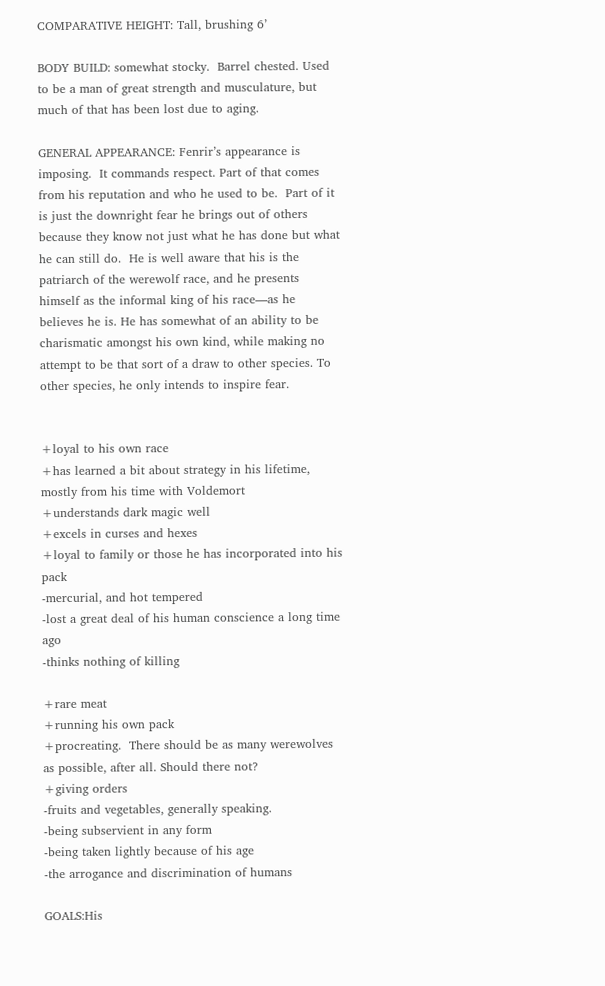COMPARATIVE HEIGHT: Tall, brushing 6’

BODY BUILD: somewhat stocky.  Barrel chested. Used to be a man of great strength and musculature, but much of that has been lost due to aging.

GENERAL APPEARANCE: Fenrir’s appearance is imposing.  It commands respect. Part of that comes from his reputation and who he used to be.  Part of it is just the downright fear he brings out of others because they know not just what he has done but what he can still do.  He is well aware that his is the patriarch of the werewolf race, and he presents himself as the informal king of his race—as he believes he is. He has somewhat of an ability to be charismatic amongst his own kind, while making no attempt to be that sort of a draw to other species. To other species, he only intends to inspire fear.


+loyal to his own race
+has learned a bit about strategy in his lifetime, mostly from his time with Voldemort
+understands dark magic well
+excels in curses and hexes
+loyal to family or those he has incorporated into his pack
-mercurial, and hot tempered
-lost a great deal of his human conscience a long time ago
-thinks nothing of killing

+rare meat
+running his own pack
+procreating.  There should be as many werewolves as possible, after all. Should there not?
+giving orders
-fruits and vegetables, generally speaking.
-being subservient in any form
-being taken lightly because of his age
-the arrogance and discrimination of humans

GOALS:His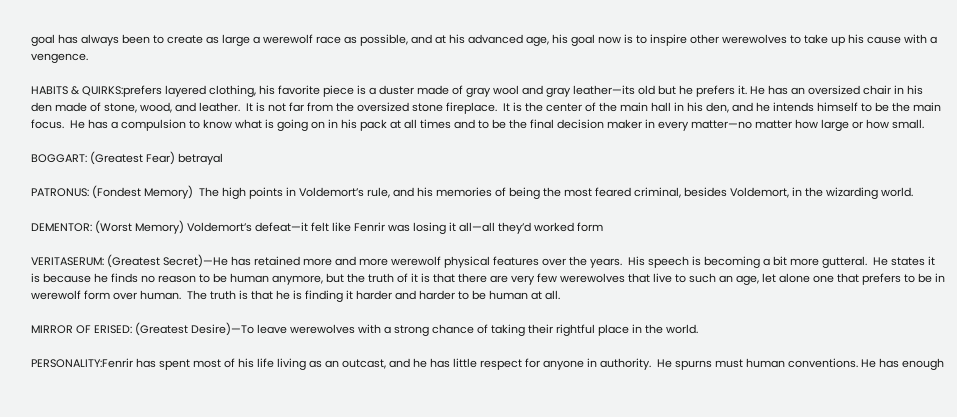goal has always been to create as large a werewolf race as possible, and at his advanced age, his goal now is to inspire other werewolves to take up his cause with a vengence.

HABITS & QUIRKS:prefers layered clothing, his favorite piece is a duster made of gray wool and gray leather—its old but he prefers it. He has an oversized chair in his den made of stone, wood, and leather.  It is not far from the oversized stone fireplace.  It is the center of the main hall in his den, and he intends himself to be the main focus.  He has a compulsion to know what is going on in his pack at all times and to be the final decision maker in every matter—no matter how large or how small.

BOGGART: (Greatest Fear) betrayal

PATRONUS: (Fondest Memory)  The high points in Voldemort’s rule, and his memories of being the most feared criminal, besides Voldemort, in the wizarding world.

DEMENTOR: (Worst Memory) Voldemort’s defeat—it felt like Fenrir was losing it all—all they’d worked form

VERITASERUM: (Greatest Secret)—He has retained more and more werewolf physical features over the years.  His speech is becoming a bit more gutteral.  He states it is because he finds no reason to be human anymore, but the truth of it is that there are very few werewolves that live to such an age, let alone one that prefers to be in werewolf form over human.  The truth is that he is finding it harder and harder to be human at all.

MIRROR OF ERISED: (Greatest Desire)—To leave werewolves with a strong chance of taking their rightful place in the world.

PERSONALITY:Fenrir has spent most of his life living as an outcast, and he has little respect for anyone in authority.  He spurns must human conventions. He has enough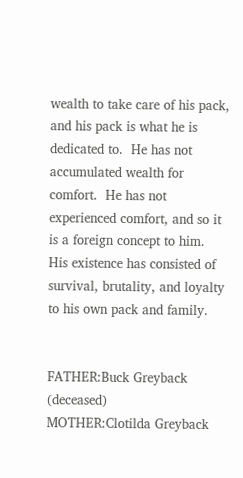wealth to take care of his pack, and his pack is what he is dedicated to.  He has not accumulated wealth for comfort.  He has not experienced comfort, and so it is a foreign concept to him.  His existence has consisted of survival, brutality, and loyalty to his own pack and family.


FATHER:Buck Greyback (deceased)
MOTHER:Clotilda Greyback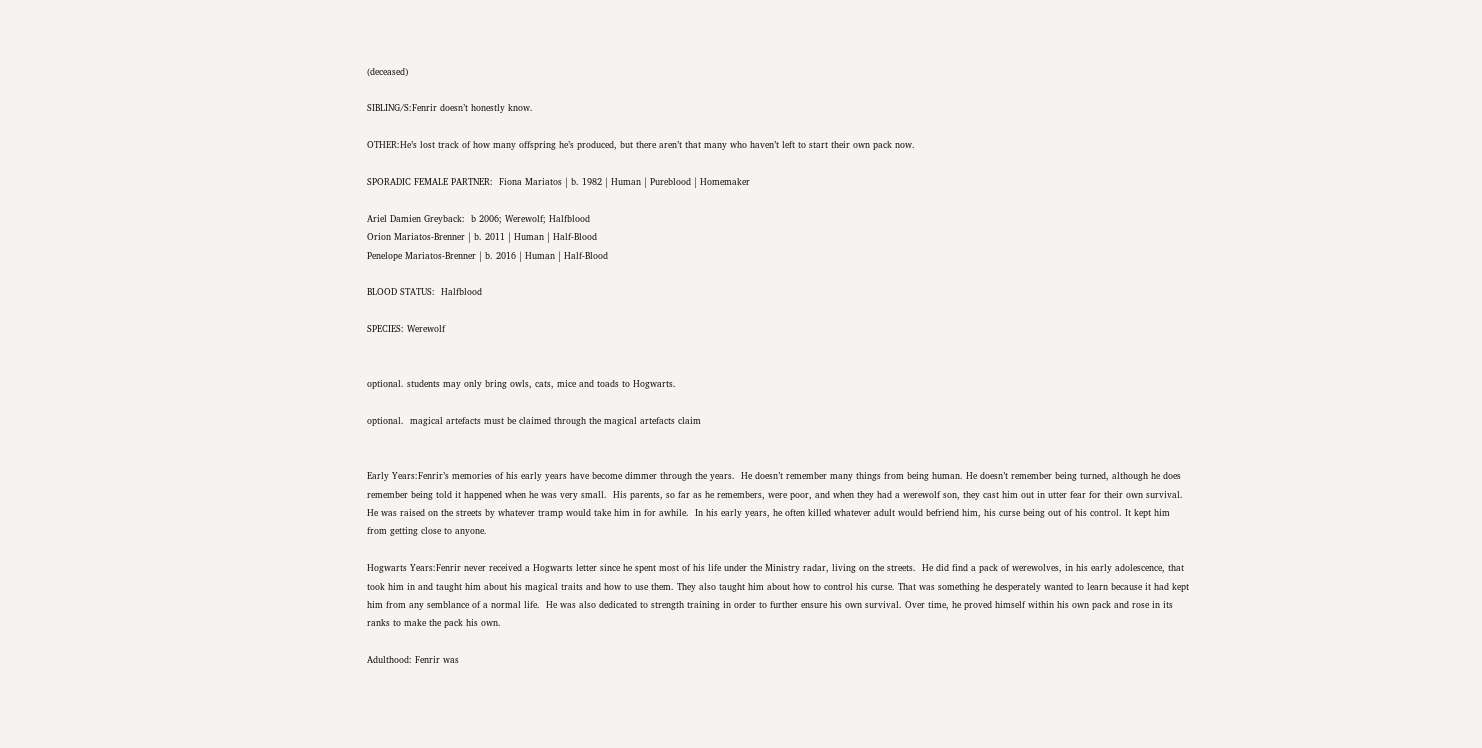(deceased)

SIBLING/S:Fenrir doesn’t honestly know.

OTHER:He’s lost track of how many offspring he’s produced, but there aren’t that many who haven’t left to start their own pack now.

SPORADIC FEMALE PARTNER:  Fiona Mariatos | b. 1982 | Human | Pureblood | Homemaker

Ariel Damien Greyback:  b 2006; Werewolf; Halfblood
Orion Mariatos-Brenner | b. 2011 | Human | Half-Blood
Penelope Mariatos-Brenner | b. 2016 | Human | Half-Blood

BLOOD STATUS:  Halfblood

SPECIES: Werewolf


optional. students may only bring owls, cats, mice and toads to Hogwarts.

optional.  magical artefacts must be claimed through the magical artefacts claim


Early Years:Fenrir’s memories of his early years have become dimmer through the years.  He doesn’t remember many things from being human. He doesn’t remember being turned, although he does remember being told it happened when he was very small.  His parents, so far as he remembers, were poor, and when they had a werewolf son, they cast him out in utter fear for their own survival.  He was raised on the streets by whatever tramp would take him in for awhile.  In his early years, he often killed whatever adult would befriend him, his curse being out of his control. It kept him from getting close to anyone.

Hogwarts Years:Fenrir never received a Hogwarts letter since he spent most of his life under the Ministry radar, living on the streets.  He did find a pack of werewolves, in his early adolescence, that took him in and taught him about his magical traits and how to use them. They also taught him about how to control his curse. That was something he desperately wanted to learn because it had kept him from any semblance of a normal life.  He was also dedicated to strength training in order to further ensure his own survival. Over time, he proved himself within his own pack and rose in its ranks to make the pack his own.

Adulthood: Fenrir was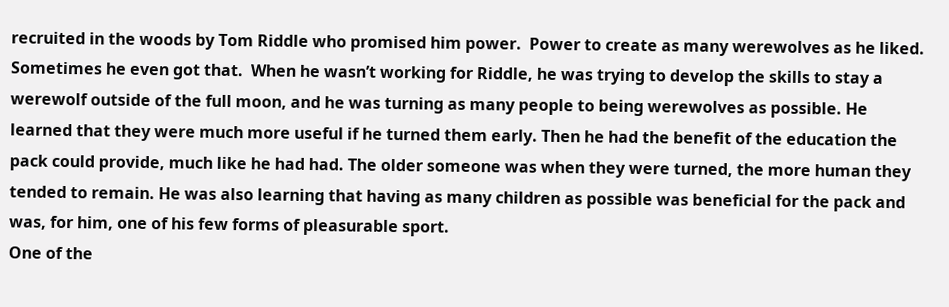recruited in the woods by Tom Riddle who promised him power.  Power to create as many werewolves as he liked.  Sometimes he even got that.  When he wasn’t working for Riddle, he was trying to develop the skills to stay a werewolf outside of the full moon, and he was turning as many people to being werewolves as possible. He learned that they were much more useful if he turned them early. Then he had the benefit of the education the pack could provide, much like he had had. The older someone was when they were turned, the more human they tended to remain. He was also learning that having as many children as possible was beneficial for the pack and was, for him, one of his few forms of pleasurable sport.
One of the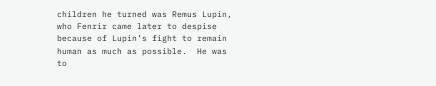children he turned was Remus Lupin, who Fenrir came later to despise because of Lupin’s fight to remain human as much as possible.  He was to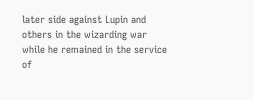later side against Lupin and others in the wizarding war while he remained in the service of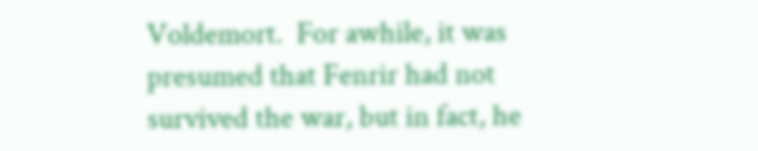Voldemort.  For awhile, it was presumed that Fenrir had not survived the war, but in fact, he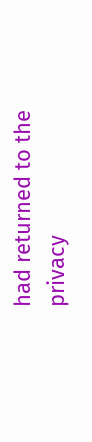had returned to the privacy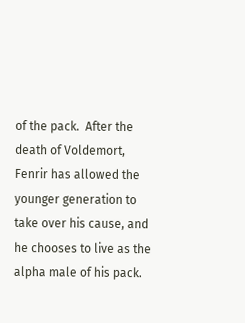of the pack.  After the death of Voldemort, Fenrir has allowed the younger generation to take over his cause, and he chooses to live as the alpha male of his pack.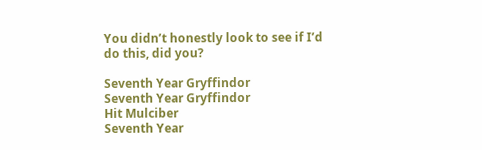You didn’t honestly look to see if I’d do this, did you?

Seventh Year Gryffindor
Seventh Year Gryffindor
Hit Mulciber
Seventh Year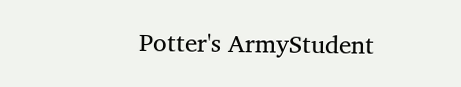Potter's ArmyStudent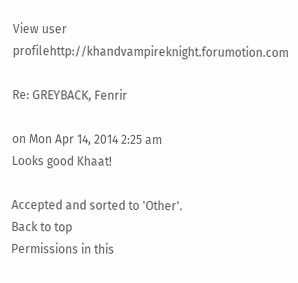View user profilehttp://khandvampireknight.forumotion.com

Re: GREYBACK, Fenrir

on Mon Apr 14, 2014 2:25 am
Looks good Khaat!

Accepted and sorted to 'Other'.
Back to top
Permissions in this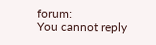forum:
You cannot reply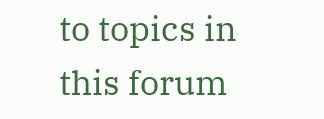to topics in this forum